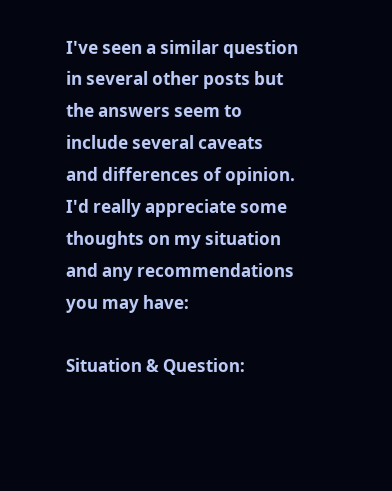I've seen a similar question in several other posts but the answers seem to include several caveats and differences of opinion. I'd really appreciate some thoughts on my situation and any recommendations you may have:

Situation & Question: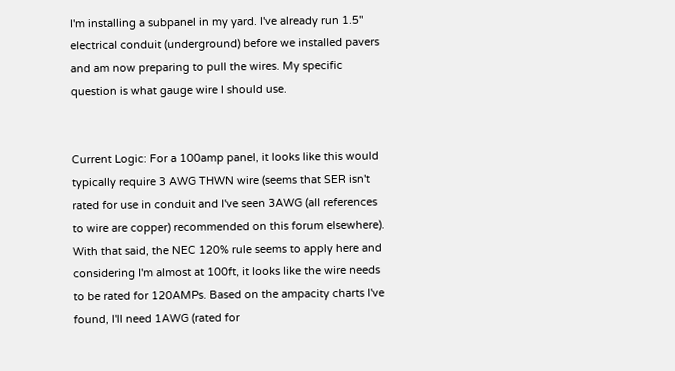I'm installing a subpanel in my yard. I've already run 1.5" electrical conduit (underground) before we installed pavers and am now preparing to pull the wires. My specific question is what gauge wire I should use.


Current Logic: For a 100amp panel, it looks like this would typically require 3 AWG THWN wire (seems that SER isn't rated for use in conduit and I've seen 3AWG (all references to wire are copper) recommended on this forum elsewhere). With that said, the NEC 120% rule seems to apply here and considering I'm almost at 100ft, it looks like the wire needs to be rated for 120AMPs. Based on the ampacity charts I've found, I'll need 1AWG (rated for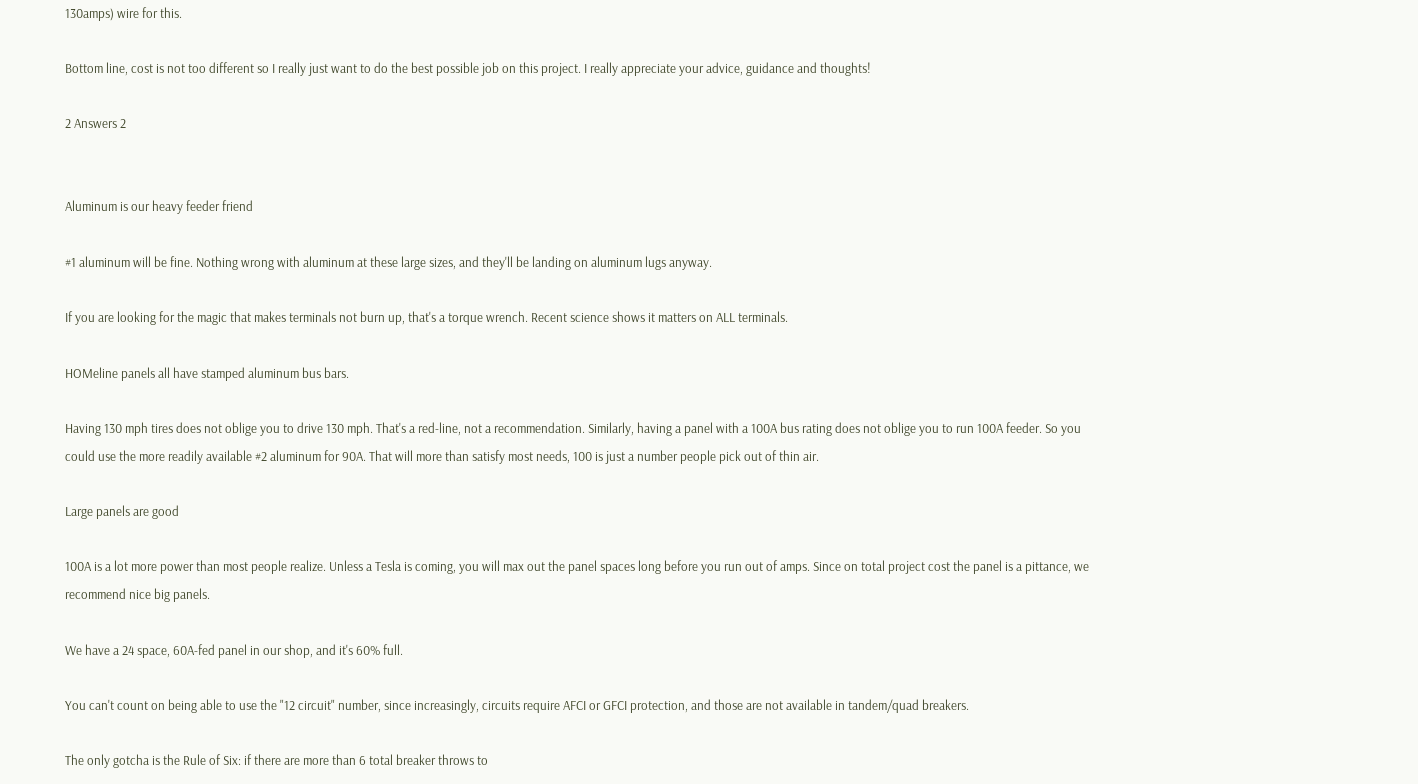130amps) wire for this.

Bottom line, cost is not too different so I really just want to do the best possible job on this project. I really appreciate your advice, guidance and thoughts!

2 Answers 2


Aluminum is our heavy feeder friend

#1 aluminum will be fine. Nothing wrong with aluminum at these large sizes, and they'll be landing on aluminum lugs anyway.

If you are looking for the magic that makes terminals not burn up, that's a torque wrench. Recent science shows it matters on ALL terminals.

HOMeline panels all have stamped aluminum bus bars.

Having 130 mph tires does not oblige you to drive 130 mph. That's a red-line, not a recommendation. Similarly, having a panel with a 100A bus rating does not oblige you to run 100A feeder. So you could use the more readily available #2 aluminum for 90A. That will more than satisfy most needs, 100 is just a number people pick out of thin air.

Large panels are good

100A is a lot more power than most people realize. Unless a Tesla is coming, you will max out the panel spaces long before you run out of amps. Since on total project cost the panel is a pittance, we recommend nice big panels.

We have a 24 space, 60A-fed panel in our shop, and it's 60% full.

You can't count on being able to use the "12 circuit" number, since increasingly, circuits require AFCI or GFCI protection, and those are not available in tandem/quad breakers.

The only gotcha is the Rule of Six: if there are more than 6 total breaker throws to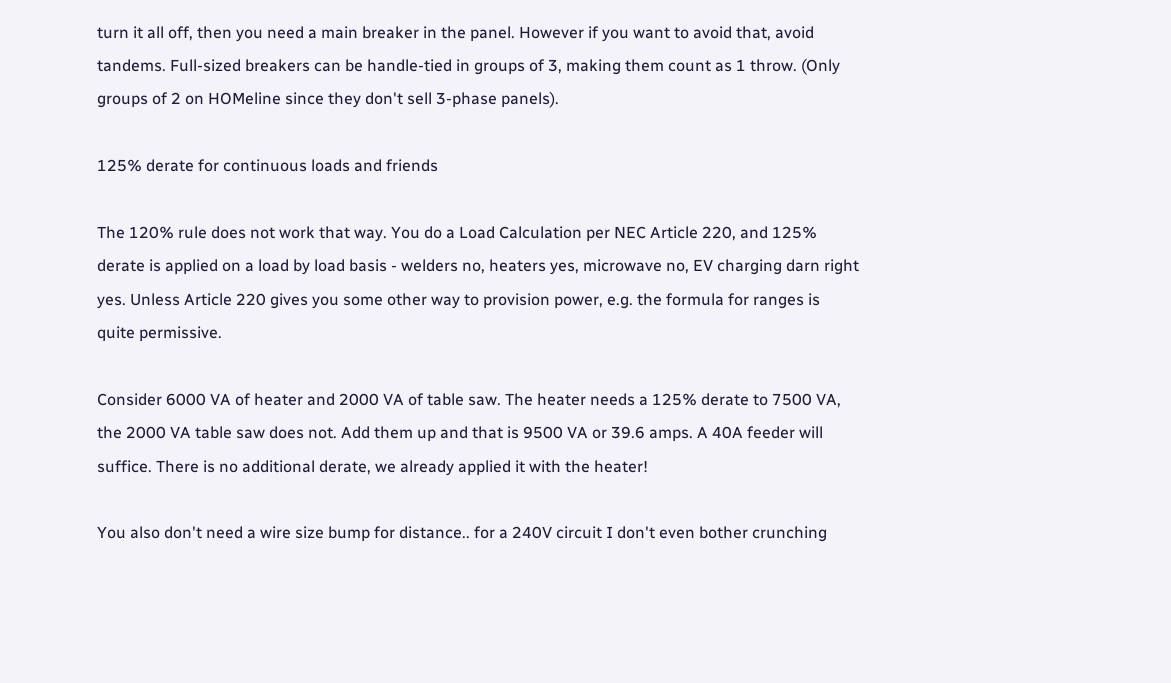turn it all off, then you need a main breaker in the panel. However if you want to avoid that, avoid tandems. Full-sized breakers can be handle-tied in groups of 3, making them count as 1 throw. (Only groups of 2 on HOMeline since they don't sell 3-phase panels).

125% derate for continuous loads and friends

The 120% rule does not work that way. You do a Load Calculation per NEC Article 220, and 125% derate is applied on a load by load basis - welders no, heaters yes, microwave no, EV charging darn right yes. Unless Article 220 gives you some other way to provision power, e.g. the formula for ranges is quite permissive.

Consider 6000 VA of heater and 2000 VA of table saw. The heater needs a 125% derate to 7500 VA, the 2000 VA table saw does not. Add them up and that is 9500 VA or 39.6 amps. A 40A feeder will suffice. There is no additional derate, we already applied it with the heater!

You also don't need a wire size bump for distance.. for a 240V circuit I don't even bother crunching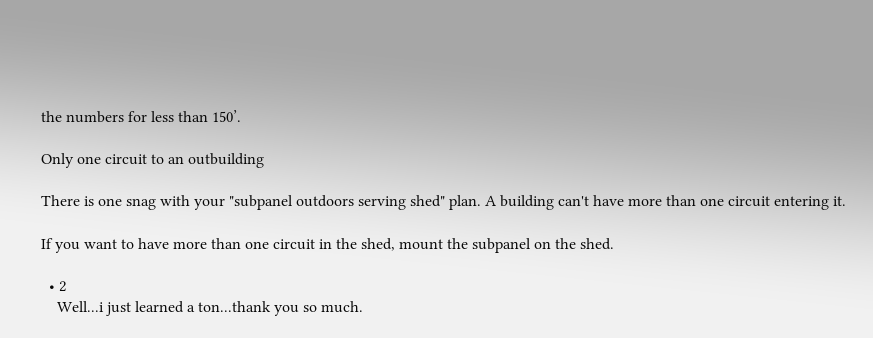the numbers for less than 150’.

Only one circuit to an outbuilding

There is one snag with your "subpanel outdoors serving shed" plan. A building can't have more than one circuit entering it.

If you want to have more than one circuit in the shed, mount the subpanel on the shed.

  • 2
    Well...i just learned a ton...thank you so much.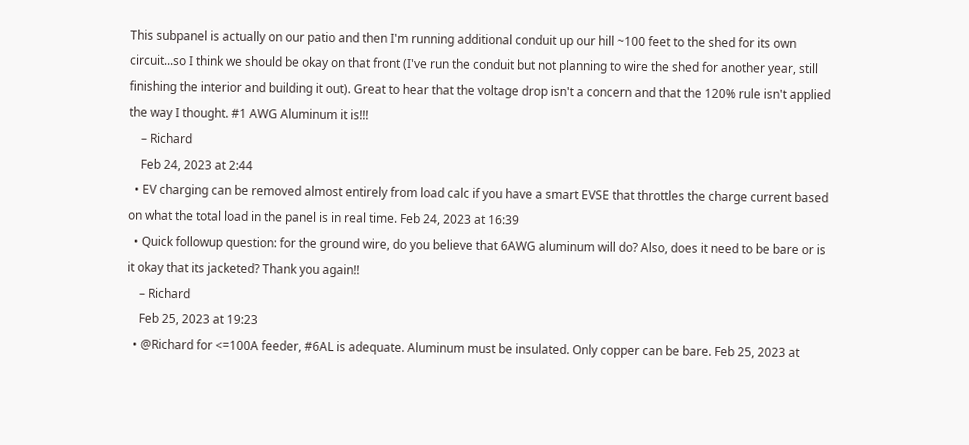This subpanel is actually on our patio and then I'm running additional conduit up our hill ~100 feet to the shed for its own circuit...so I think we should be okay on that front (I've run the conduit but not planning to wire the shed for another year, still finishing the interior and building it out). Great to hear that the voltage drop isn't a concern and that the 120% rule isn't applied the way I thought. #1 AWG Aluminum it is!!!
    – Richard
    Feb 24, 2023 at 2:44
  • EV charging can be removed almost entirely from load calc if you have a smart EVSE that throttles the charge current based on what the total load in the panel is in real time. Feb 24, 2023 at 16:39
  • Quick followup question: for the ground wire, do you believe that 6AWG aluminum will do? Also, does it need to be bare or is it okay that its jacketed? Thank you again!!
    – Richard
    Feb 25, 2023 at 19:23
  • @Richard for <=100A feeder, #6AL is adequate. Aluminum must be insulated. Only copper can be bare. Feb 25, 2023 at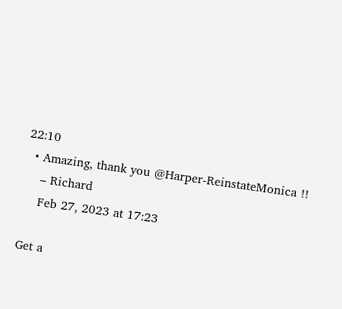22:10
  • Amazing, thank you @Harper-ReinstateMonica !!
    – Richard
    Feb 27, 2023 at 17:23

Get a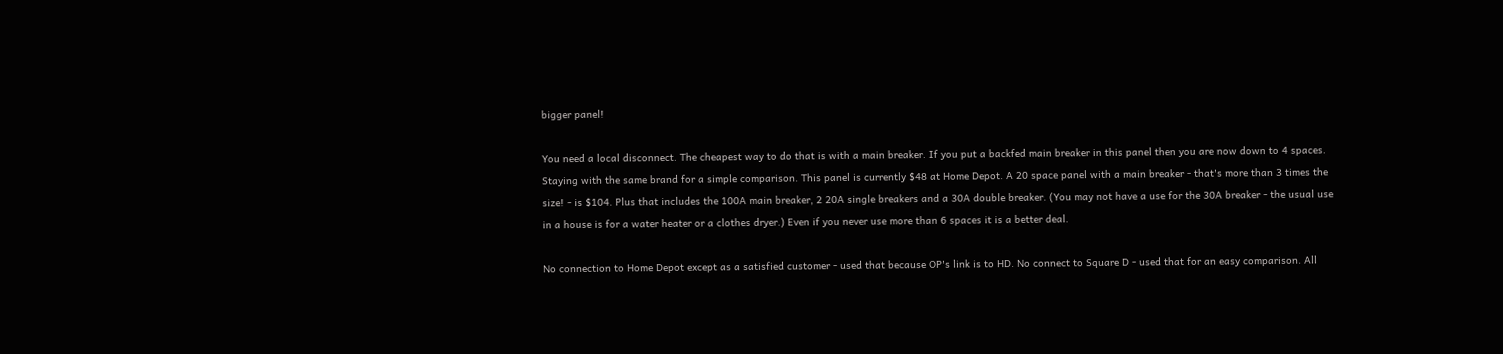bigger panel!

You need a local disconnect. The cheapest way to do that is with a main breaker. If you put a backfed main breaker in this panel then you are now down to 4 spaces. Staying with the same brand for a simple comparison. This panel is currently $48 at Home Depot. A 20 space panel with a main breaker - that's more than 3 times the size! - is $104. Plus that includes the 100A main breaker, 2 20A single breakers and a 30A double breaker. (You may not have a use for the 30A breaker - the usual use in a house is for a water heater or a clothes dryer.) Even if you never use more than 6 spaces it is a better deal.

No connection to Home Depot except as a satisfied customer - used that because OP's link is to HD. No connect to Square D - used that for an easy comparison. All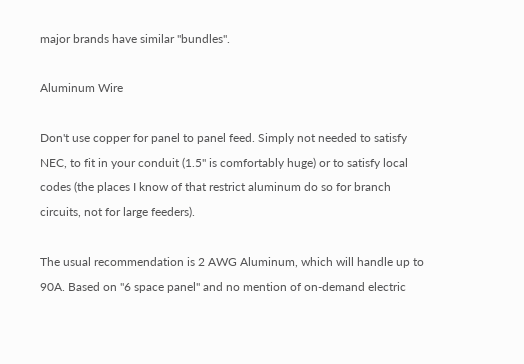major brands have similar "bundles".

Aluminum Wire

Don't use copper for panel to panel feed. Simply not needed to satisfy NEC, to fit in your conduit (1.5" is comfortably huge) or to satisfy local codes (the places I know of that restrict aluminum do so for branch circuits, not for large feeders).

The usual recommendation is 2 AWG Aluminum, which will handle up to 90A. Based on "6 space panel" and no mention of on-demand electric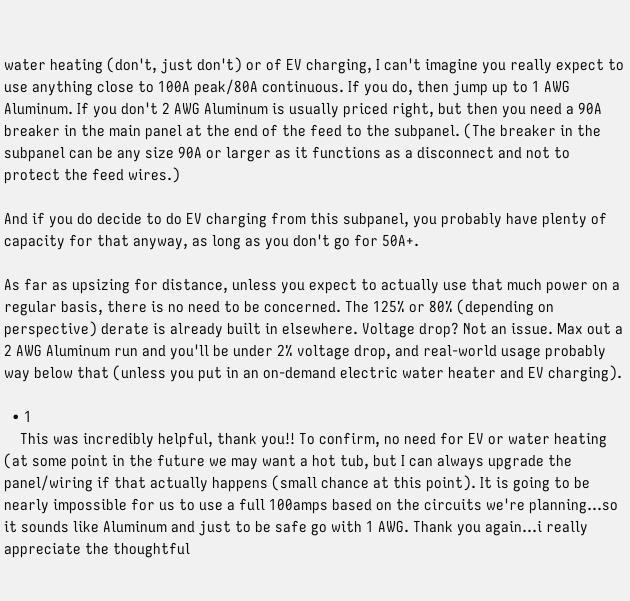water heating (don't, just don't) or of EV charging, I can't imagine you really expect to use anything close to 100A peak/80A continuous. If you do, then jump up to 1 AWG Aluminum. If you don't 2 AWG Aluminum is usually priced right, but then you need a 90A breaker in the main panel at the end of the feed to the subpanel. (The breaker in the subpanel can be any size 90A or larger as it functions as a disconnect and not to protect the feed wires.)

And if you do decide to do EV charging from this subpanel, you probably have plenty of capacity for that anyway, as long as you don't go for 50A+.

As far as upsizing for distance, unless you expect to actually use that much power on a regular basis, there is no need to be concerned. The 125% or 80% (depending on perspective) derate is already built in elsewhere. Voltage drop? Not an issue. Max out a 2 AWG Aluminum run and you'll be under 2% voltage drop, and real-world usage probably way below that (unless you put in an on-demand electric water heater and EV charging).

  • 1
    This was incredibly helpful, thank you!! To confirm, no need for EV or water heating (at some point in the future we may want a hot tub, but I can always upgrade the panel/wiring if that actually happens (small chance at this point). It is going to be nearly impossible for us to use a full 100amps based on the circuits we're planning...so it sounds like Aluminum and just to be safe go with 1 AWG. Thank you again...i really appreciate the thoughtful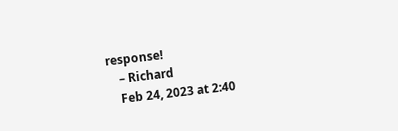response!
    – Richard
    Feb 24, 2023 at 2:40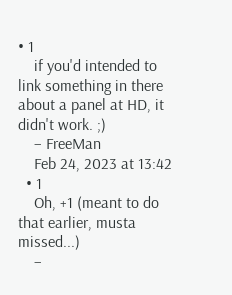• 1
    if you'd intended to link something in there about a panel at HD, it didn't work. ;)
    – FreeMan
    Feb 24, 2023 at 13:42
  • 1
    Oh, +1 (meant to do that earlier, musta missed...)
    –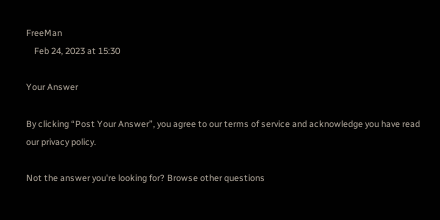FreeMan
    Feb 24, 2023 at 15:30

Your Answer

By clicking “Post Your Answer”, you agree to our terms of service and acknowledge you have read our privacy policy.

Not the answer you're looking for? Browse other questions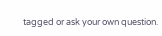tagged or ask your own question.